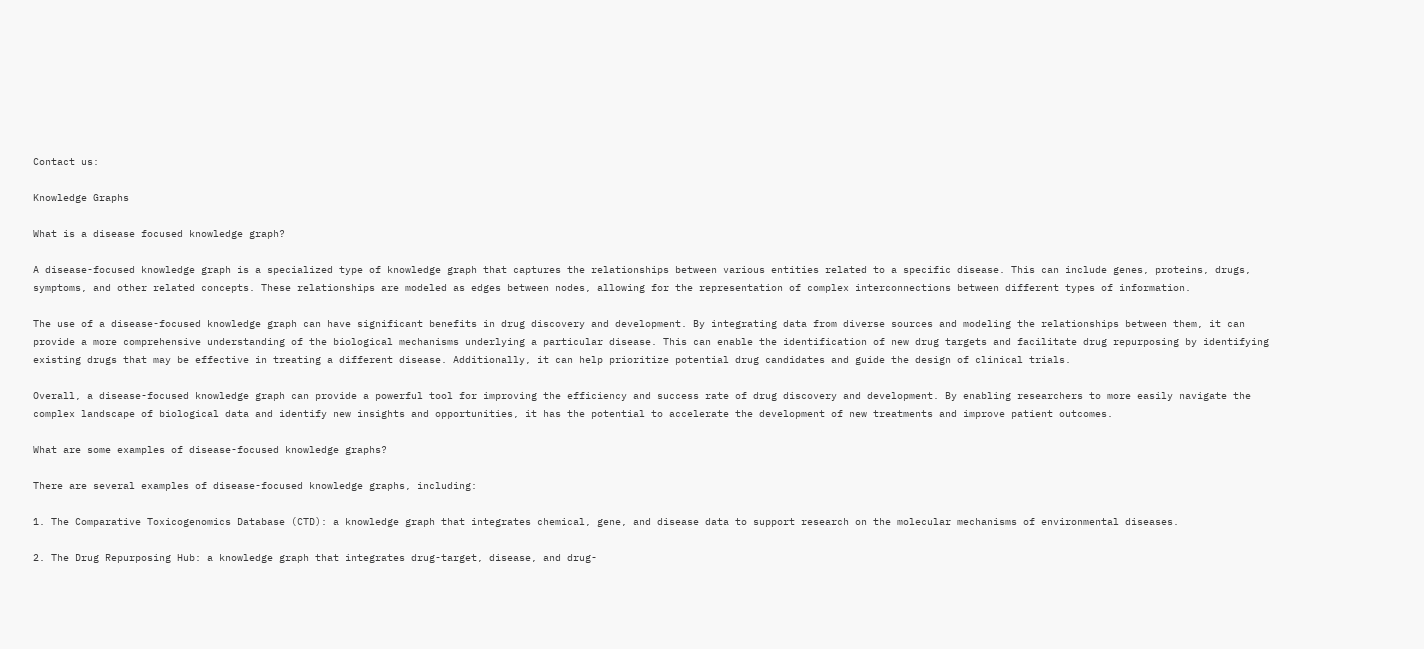Contact us:

Knowledge Graphs

What is a disease focused knowledge graph?

A disease-focused knowledge graph is a specialized type of knowledge graph that captures the relationships between various entities related to a specific disease. This can include genes, proteins, drugs, symptoms, and other related concepts. These relationships are modeled as edges between nodes, allowing for the representation of complex interconnections between different types of information.

The use of a disease-focused knowledge graph can have significant benefits in drug discovery and development. By integrating data from diverse sources and modeling the relationships between them, it can provide a more comprehensive understanding of the biological mechanisms underlying a particular disease. This can enable the identification of new drug targets and facilitate drug repurposing by identifying existing drugs that may be effective in treating a different disease. Additionally, it can help prioritize potential drug candidates and guide the design of clinical trials.

Overall, a disease-focused knowledge graph can provide a powerful tool for improving the efficiency and success rate of drug discovery and development. By enabling researchers to more easily navigate the complex landscape of biological data and identify new insights and opportunities, it has the potential to accelerate the development of new treatments and improve patient outcomes.

What are some examples of disease-focused knowledge graphs?

There are several examples of disease-focused knowledge graphs, including:

1. The Comparative Toxicogenomics Database (CTD): a knowledge graph that integrates chemical, gene, and disease data to support research on the molecular mechanisms of environmental diseases.

2. The Drug Repurposing Hub: a knowledge graph that integrates drug-target, disease, and drug-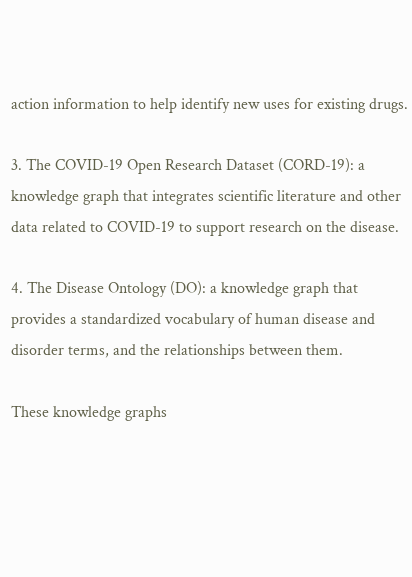action information to help identify new uses for existing drugs.

3. The COVID-19 Open Research Dataset (CORD-19): a knowledge graph that integrates scientific literature and other data related to COVID-19 to support research on the disease.

4. The Disease Ontology (DO): a knowledge graph that provides a standardized vocabulary of human disease and disorder terms, and the relationships between them.

These knowledge graphs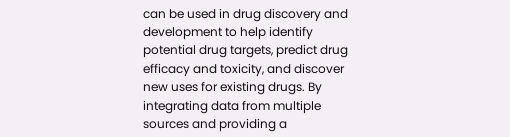can be used in drug discovery and development to help identify potential drug targets, predict drug efficacy and toxicity, and discover new uses for existing drugs. By integrating data from multiple sources and providing a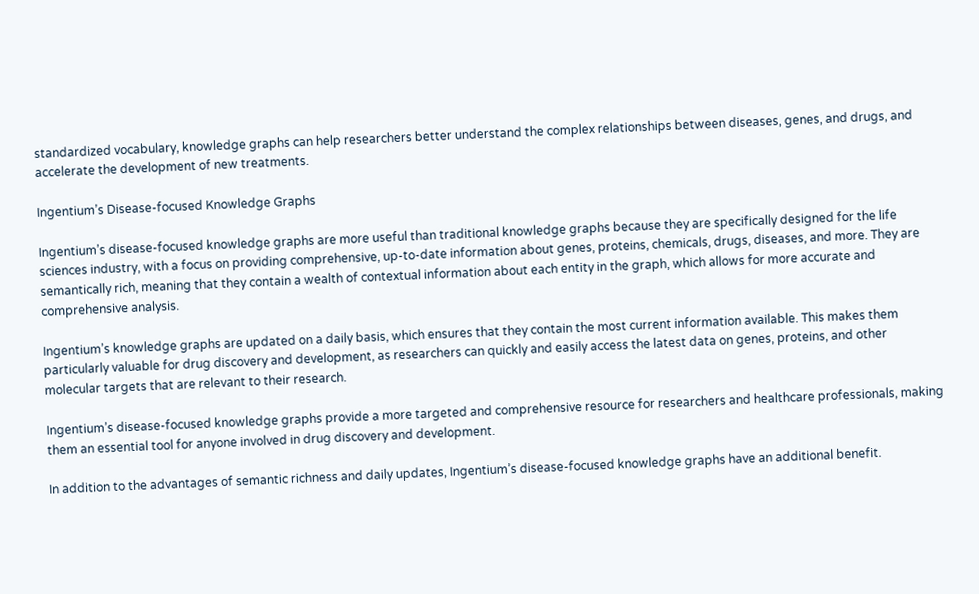standardized vocabulary, knowledge graphs can help researchers better understand the complex relationships between diseases, genes, and drugs, and accelerate the development of new treatments.

Ingentium’s Disease-focused Knowledge Graphs

Ingentium’s disease-focused knowledge graphs are more useful than traditional knowledge graphs because they are specifically designed for the life sciences industry, with a focus on providing comprehensive, up-to-date information about genes, proteins, chemicals, drugs, diseases, and more. They are semantically rich, meaning that they contain a wealth of contextual information about each entity in the graph, which allows for more accurate and comprehensive analysis.

Ingentium’s knowledge graphs are updated on a daily basis, which ensures that they contain the most current information available. This makes them particularly valuable for drug discovery and development, as researchers can quickly and easily access the latest data on genes, proteins, and other molecular targets that are relevant to their research.

Ingentium’s disease-focused knowledge graphs provide a more targeted and comprehensive resource for researchers and healthcare professionals, making them an essential tool for anyone involved in drug discovery and development.

In addition to the advantages of semantic richness and daily updates, Ingentium’s disease-focused knowledge graphs have an additional benefit.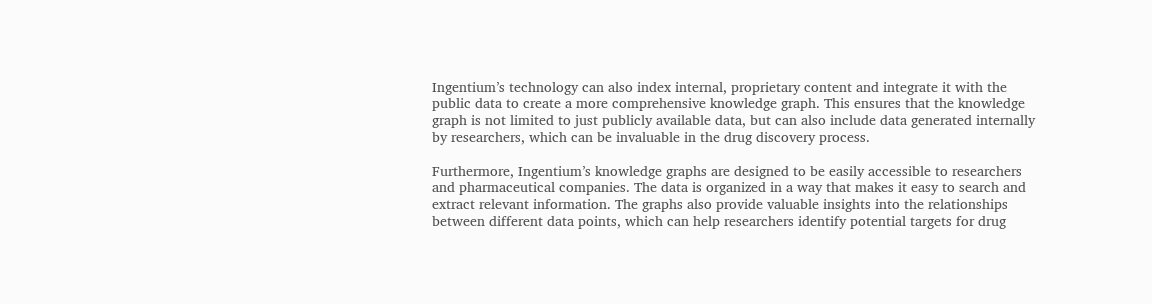Ingentium’s technology can also index internal, proprietary content and integrate it with the public data to create a more comprehensive knowledge graph. This ensures that the knowledge graph is not limited to just publicly available data, but can also include data generated internally by researchers, which can be invaluable in the drug discovery process.

Furthermore, Ingentium’s knowledge graphs are designed to be easily accessible to researchers and pharmaceutical companies. The data is organized in a way that makes it easy to search and extract relevant information. The graphs also provide valuable insights into the relationships between different data points, which can help researchers identify potential targets for drug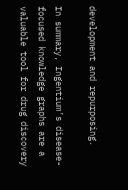development and repurposing.

In summary, Ingentium’s disease-focused knowledge graphs are a valuable tool for drug discovery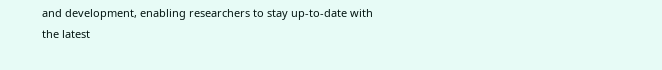and development, enabling researchers to stay up-to-date with the latest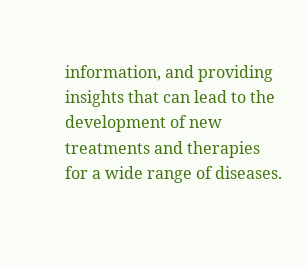information, and providing insights that can lead to the development of new treatments and therapies for a wide range of diseases.